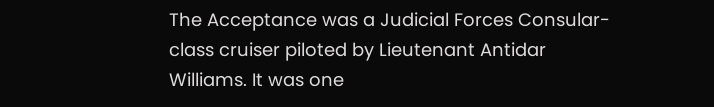The Acceptance was a Judicial Forces Consular-class cruiser piloted by Lieutenant Antidar Williams. It was one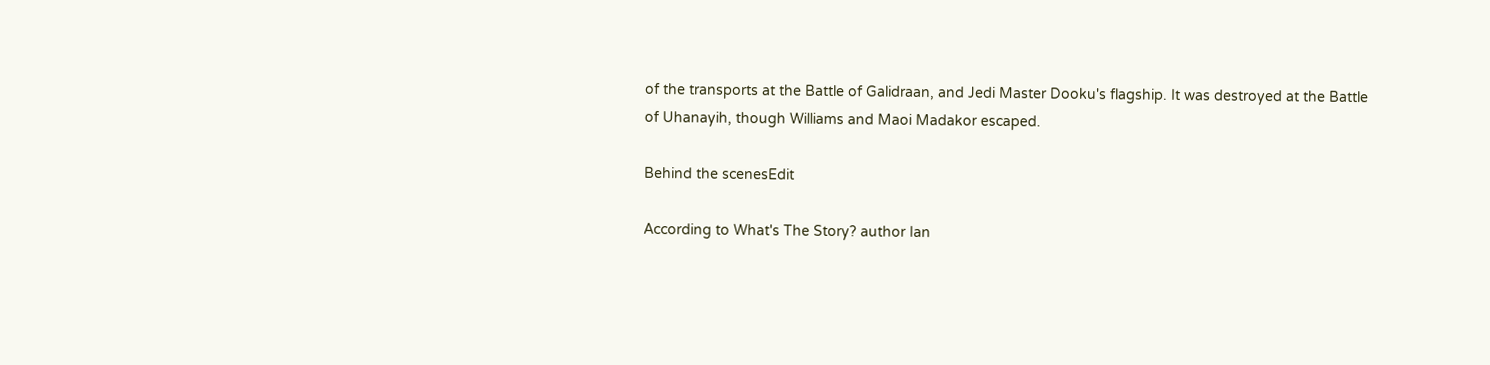of the transports at the Battle of Galidraan, and Jedi Master Dooku's flagship. It was destroyed at the Battle of Uhanayih, though Williams and Maoi Madakor escaped.

Behind the scenesEdit

According to What's The Story? author Ian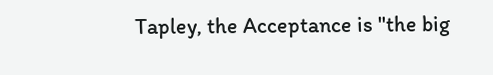Tapley, the Acceptance is "the big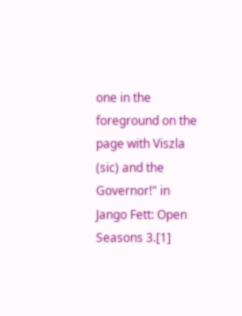one in the foreground on the page with Viszla (sic) and the Governor!" in Jango Fett: Open Seasons 3.[1]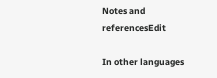Notes and referencesEdit

In other languages